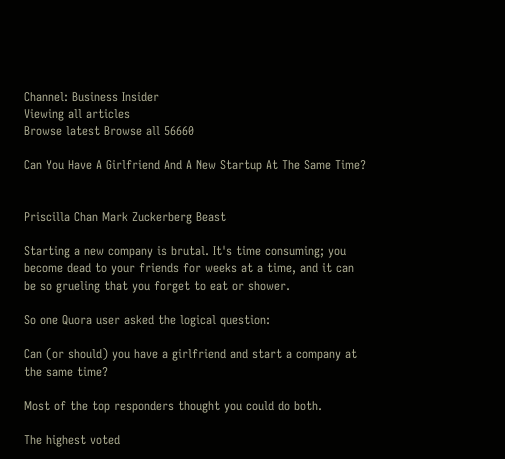Channel: Business Insider
Viewing all articles
Browse latest Browse all 56660

Can You Have A Girlfriend And A New Startup At The Same Time?


Priscilla Chan Mark Zuckerberg Beast

Starting a new company is brutal. It's time consuming; you become dead to your friends for weeks at a time, and it can be so grueling that you forget to eat or shower.

So one Quora user asked the logical question:

Can (or should) you have a girlfriend and start a company at the same time?

Most of the top responders thought you could do both.

The highest voted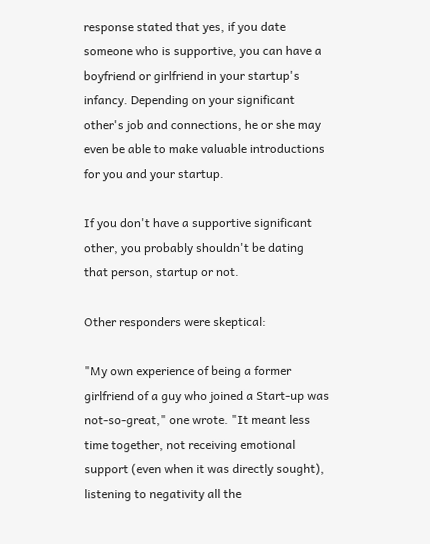response stated that yes, if you date someone who is supportive, you can have a boyfriend or girlfriend in your startup's infancy. Depending on your significant other's job and connections, he or she may even be able to make valuable introductions for you and your startup.

If you don't have a supportive significant other, you probably shouldn't be dating that person, startup or not.

Other responders were skeptical:

"My own experience of being a former girlfriend of a guy who joined a Start-up was not-so-great," one wrote. "It meant less time together, not receiving emotional support (even when it was directly sought), listening to negativity all the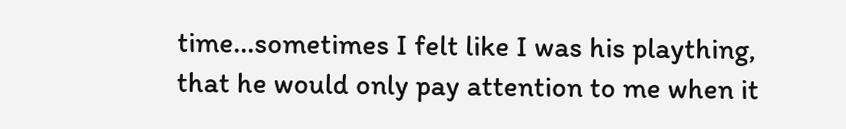time...sometimes I felt like I was his plaything, that he would only pay attention to me when it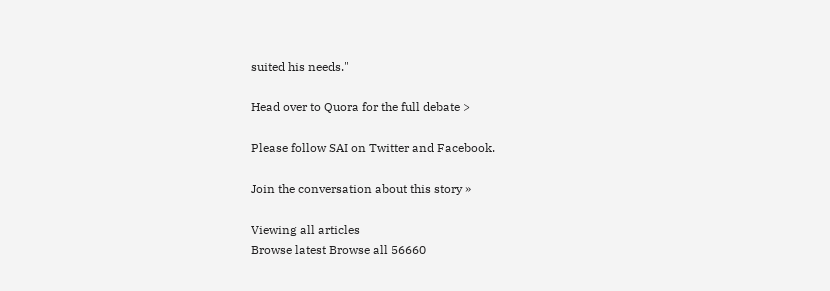suited his needs."

Head over to Quora for the full debate >

Please follow SAI on Twitter and Facebook.

Join the conversation about this story »

Viewing all articles
Browse latest Browse all 56660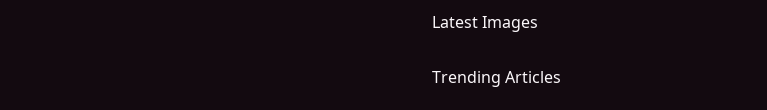Latest Images

Trending Articles